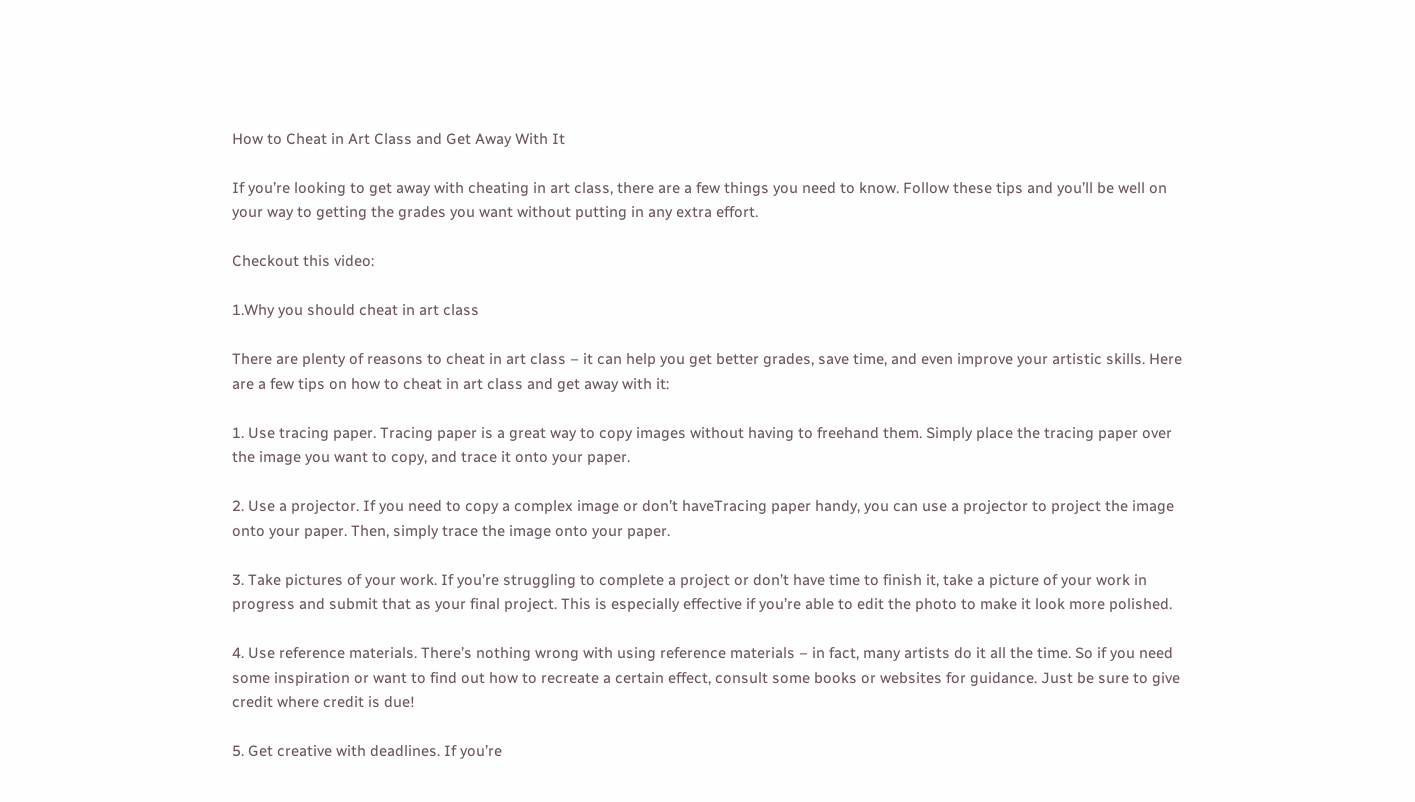How to Cheat in Art Class and Get Away With It

If you’re looking to get away with cheating in art class, there are a few things you need to know. Follow these tips and you’ll be well on your way to getting the grades you want without putting in any extra effort.

Checkout this video:

1.Why you should cheat in art class

There are plenty of reasons to cheat in art class – it can help you get better grades, save time, and even improve your artistic skills. Here are a few tips on how to cheat in art class and get away with it:

1. Use tracing paper. Tracing paper is a great way to copy images without having to freehand them. Simply place the tracing paper over the image you want to copy, and trace it onto your paper.

2. Use a projector. If you need to copy a complex image or don’t haveTracing paper handy, you can use a projector to project the image onto your paper. Then, simply trace the image onto your paper.

3. Take pictures of your work. If you’re struggling to complete a project or don’t have time to finish it, take a picture of your work in progress and submit that as your final project. This is especially effective if you’re able to edit the photo to make it look more polished.

4. Use reference materials. There’s nothing wrong with using reference materials – in fact, many artists do it all the time. So if you need some inspiration or want to find out how to recreate a certain effect, consult some books or websites for guidance. Just be sure to give credit where credit is due!

5. Get creative with deadlines. If you’re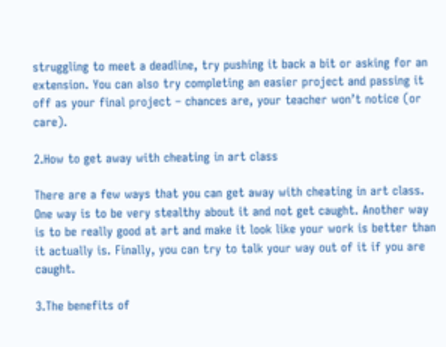struggling to meet a deadline, try pushing it back a bit or asking for an extension. You can also try completing an easier project and passing it off as your final project – chances are, your teacher won’t notice (or care).

2.How to get away with cheating in art class

There are a few ways that you can get away with cheating in art class. One way is to be very stealthy about it and not get caught. Another way is to be really good at art and make it look like your work is better than it actually is. Finally, you can try to talk your way out of it if you are caught.

3.The benefits of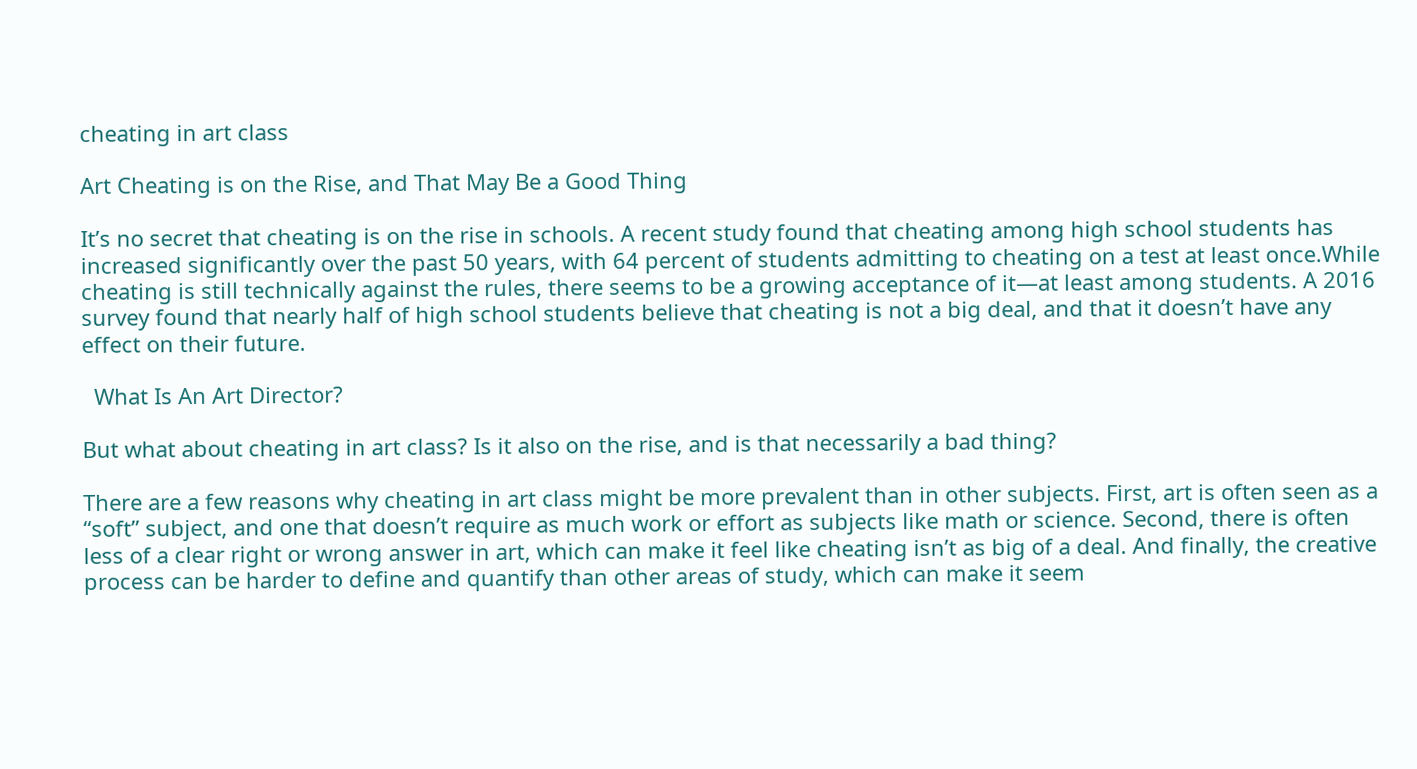cheating in art class

Art Cheating is on the Rise, and That May Be a Good Thing

It’s no secret that cheating is on the rise in schools. A recent study found that cheating among high school students has increased significantly over the past 50 years, with 64 percent of students admitting to cheating on a test at least once.While cheating is still technically against the rules, there seems to be a growing acceptance of it—at least among students. A 2016 survey found that nearly half of high school students believe that cheating is not a big deal, and that it doesn’t have any effect on their future.

  What Is An Art Director?

But what about cheating in art class? Is it also on the rise, and is that necessarily a bad thing?

There are a few reasons why cheating in art class might be more prevalent than in other subjects. First, art is often seen as a “soft” subject, and one that doesn’t require as much work or effort as subjects like math or science. Second, there is often less of a clear right or wrong answer in art, which can make it feel like cheating isn’t as big of a deal. And finally, the creative process can be harder to define and quantify than other areas of study, which can make it seem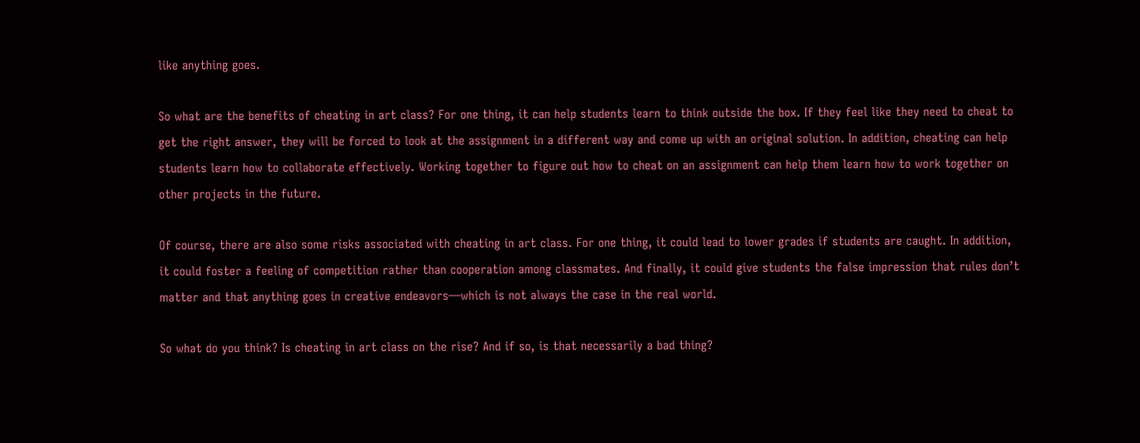like anything goes.

So what are the benefits of cheating in art class? For one thing, it can help students learn to think outside the box. If they feel like they need to cheat to get the right answer, they will be forced to look at the assignment in a different way and come up with an original solution. In addition, cheating can help students learn how to collaborate effectively. Working together to figure out how to cheat on an assignment can help them learn how to work together on other projects in the future.

Of course, there are also some risks associated with cheating in art class. For one thing, it could lead to lower grades if students are caught. In addition, it could foster a feeling of competition rather than cooperation among classmates. And finally, it could give students the false impression that rules don’t matter and that anything goes in creative endeavors—which is not always the case in the real world.

So what do you think? Is cheating in art class on the rise? And if so, is that necessarily a bad thing?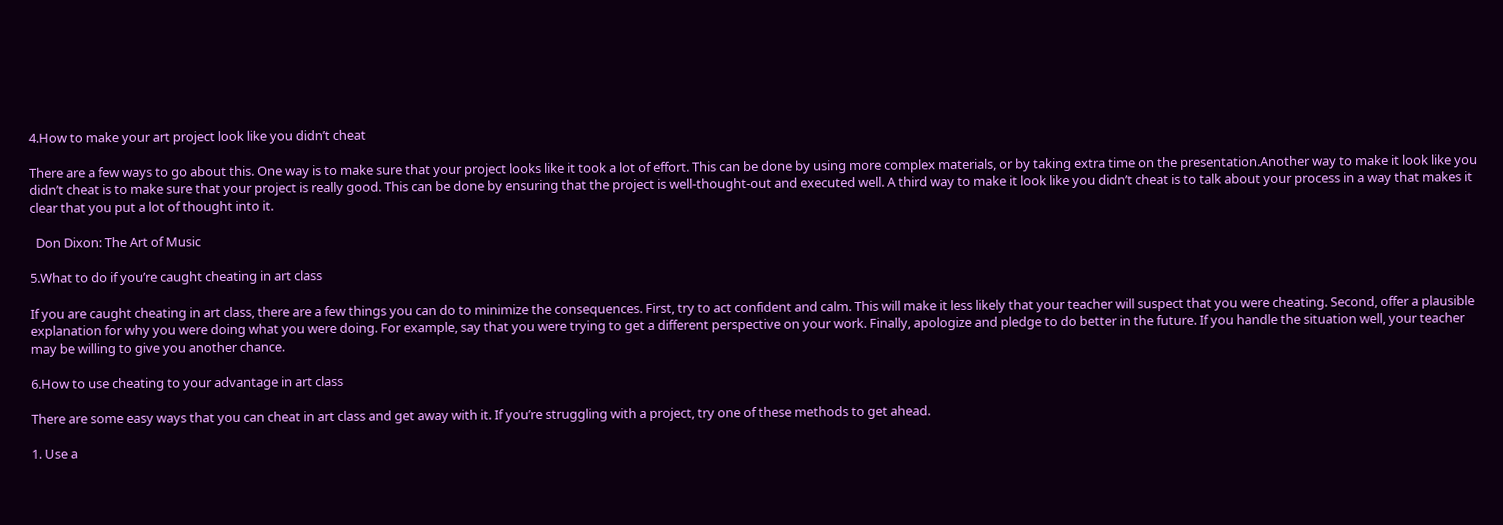4.How to make your art project look like you didn’t cheat

There are a few ways to go about this. One way is to make sure that your project looks like it took a lot of effort. This can be done by using more complex materials, or by taking extra time on the presentation.Another way to make it look like you didn’t cheat is to make sure that your project is really good. This can be done by ensuring that the project is well-thought-out and executed well. A third way to make it look like you didn’t cheat is to talk about your process in a way that makes it clear that you put a lot of thought into it.

  Don Dixon: The Art of Music

5.What to do if you’re caught cheating in art class

If you are caught cheating in art class, there are a few things you can do to minimize the consequences. First, try to act confident and calm. This will make it less likely that your teacher will suspect that you were cheating. Second, offer a plausible explanation for why you were doing what you were doing. For example, say that you were trying to get a different perspective on your work. Finally, apologize and pledge to do better in the future. If you handle the situation well, your teacher may be willing to give you another chance.

6.How to use cheating to your advantage in art class

There are some easy ways that you can cheat in art class and get away with it. If you’re struggling with a project, try one of these methods to get ahead.

1. Use a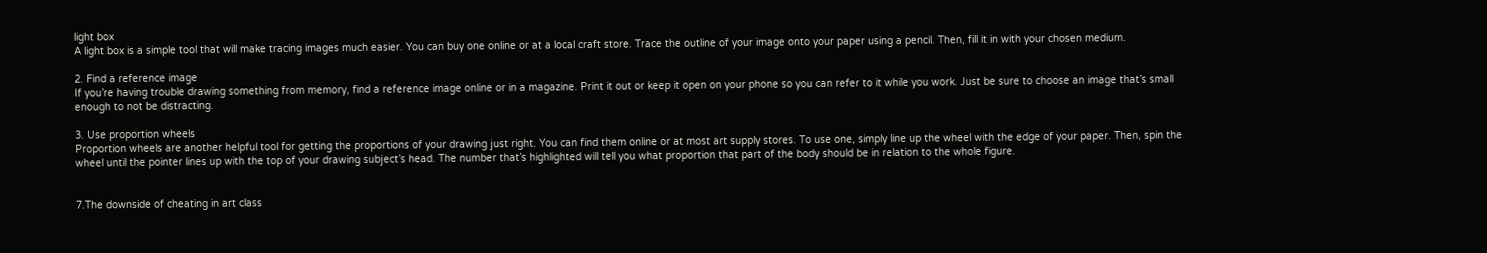light box
A light box is a simple tool that will make tracing images much easier. You can buy one online or at a local craft store. Trace the outline of your image onto your paper using a pencil. Then, fill it in with your chosen medium.

2. Find a reference image
If you’re having trouble drawing something from memory, find a reference image online or in a magazine. Print it out or keep it open on your phone so you can refer to it while you work. Just be sure to choose an image that’s small enough to not be distracting.

3. Use proportion wheels
Proportion wheels are another helpful tool for getting the proportions of your drawing just right. You can find them online or at most art supply stores. To use one, simply line up the wheel with the edge of your paper. Then, spin the wheel until the pointer lines up with the top of your drawing subject’s head. The number that’s highlighted will tell you what proportion that part of the body should be in relation to the whole figure.


7.The downside of cheating in art class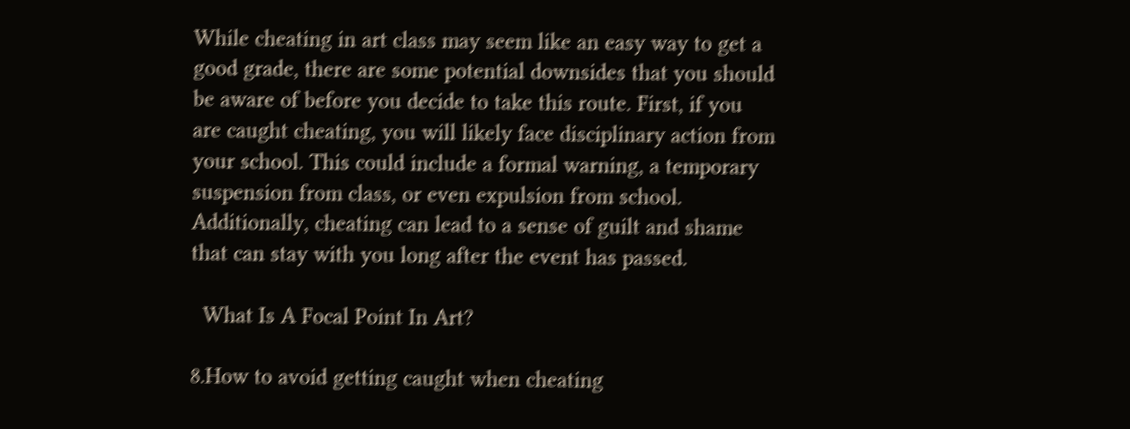While cheating in art class may seem like an easy way to get a good grade, there are some potential downsides that you should be aware of before you decide to take this route. First, if you are caught cheating, you will likely face disciplinary action from your school. This could include a formal warning, a temporary suspension from class, or even expulsion from school. Additionally, cheating can lead to a sense of guilt and shame that can stay with you long after the event has passed.

  What Is A Focal Point In Art?

8.How to avoid getting caught when cheating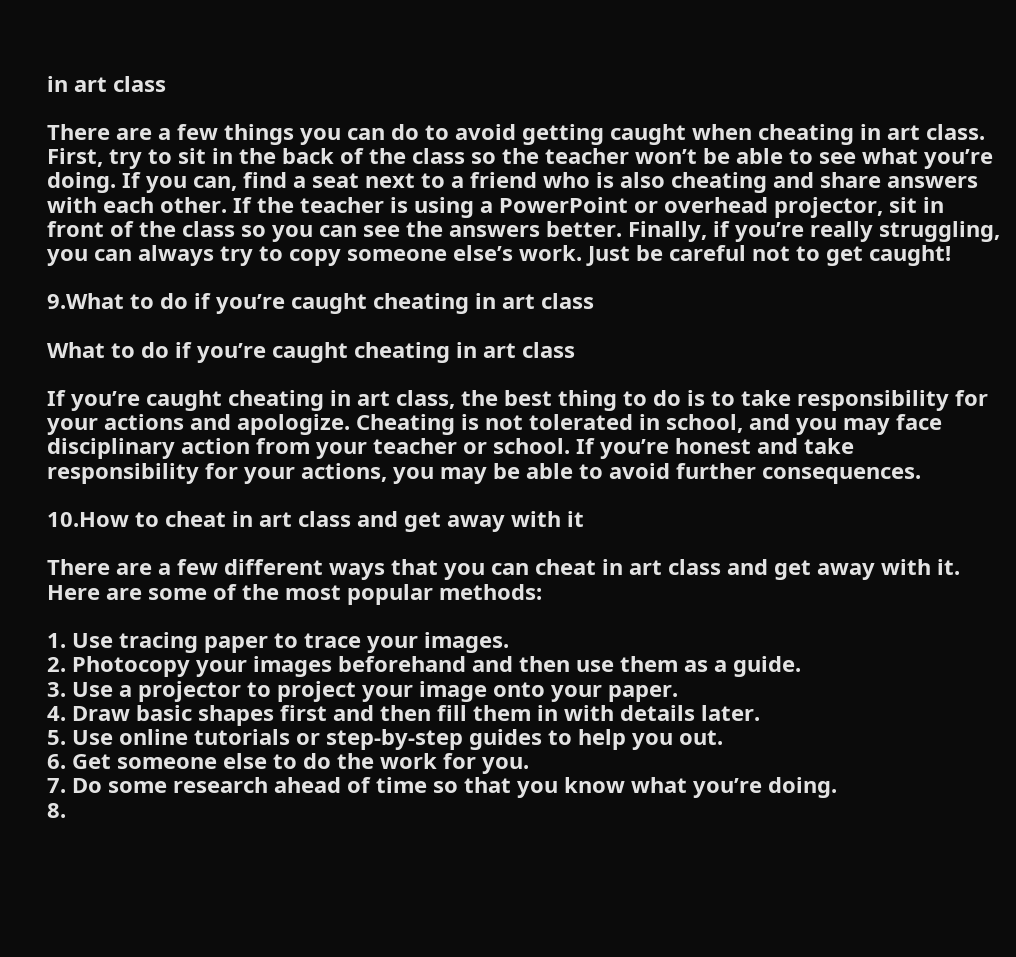in art class

There are a few things you can do to avoid getting caught when cheating in art class. First, try to sit in the back of the class so the teacher won’t be able to see what you’re doing. If you can, find a seat next to a friend who is also cheating and share answers with each other. If the teacher is using a PowerPoint or overhead projector, sit in front of the class so you can see the answers better. Finally, if you’re really struggling, you can always try to copy someone else’s work. Just be careful not to get caught!

9.What to do if you’re caught cheating in art class

What to do if you’re caught cheating in art class

If you’re caught cheating in art class, the best thing to do is to take responsibility for your actions and apologize. Cheating is not tolerated in school, and you may face disciplinary action from your teacher or school. If you’re honest and take responsibility for your actions, you may be able to avoid further consequences.

10.How to cheat in art class and get away with it

There are a few different ways that you can cheat in art class and get away with it. Here are some of the most popular methods:

1. Use tracing paper to trace your images.
2. Photocopy your images beforehand and then use them as a guide.
3. Use a projector to project your image onto your paper.
4. Draw basic shapes first and then fill them in with details later.
5. Use online tutorials or step-by-step guides to help you out.
6. Get someone else to do the work for you.
7. Do some research ahead of time so that you know what you’re doing.
8.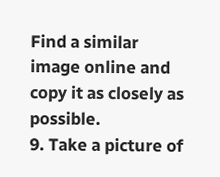Find a similar image online and copy it as closely as possible.
9. Take a picture of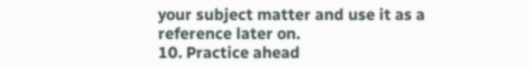your subject matter and use it as a reference later on.
10. Practice ahead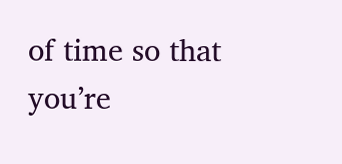of time so that you’re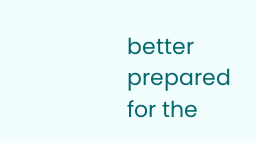better prepared for the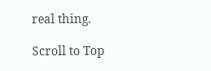real thing.

Scroll to Top